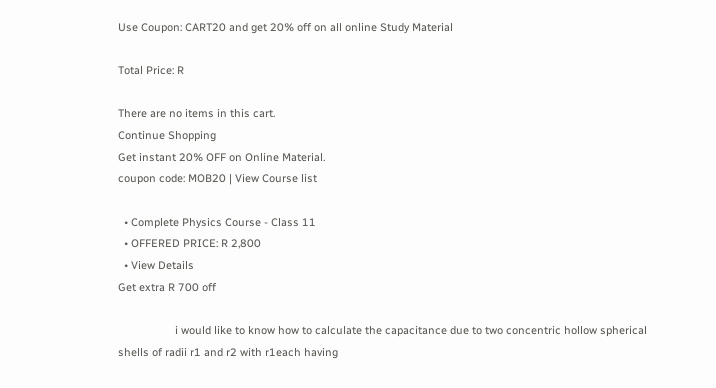Use Coupon: CART20 and get 20% off on all online Study Material

Total Price: R

There are no items in this cart.
Continue Shopping
Get instant 20% OFF on Online Material.
coupon code: MOB20 | View Course list

  • Complete Physics Course - Class 11
  • OFFERED PRICE: R 2,800
  • View Details
Get extra R 700 off

                   i would like to know how to calculate the capacitance due to two concentric hollow spherical shells of radii r1 and r2 with r1each having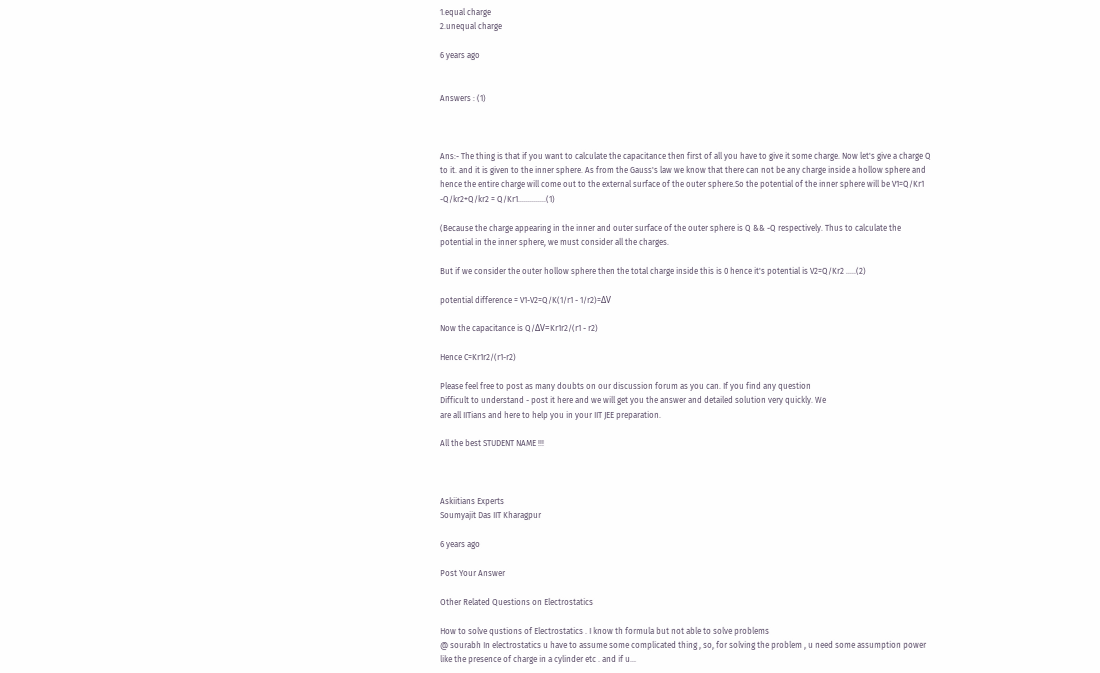1.equal charge
2.unequal charge

6 years ago


Answers : (1)



Ans:- The thing is that if you want to calculate the capacitance then first of all you have to give it some charge. Now let's give a charge Q to it. and it is given to the inner sphere. As from the Gauss's law we know that there can not be any charge inside a hollow sphere and hence the entire charge will come out to the external surface of the outer sphere.So the potential of the inner sphere will be V1=Q/Kr1 -Q/kr2+Q/kr2 = Q/Kr1..............(1)

(Because the charge appearing in the inner and outer surface of the outer sphere is Q && -Q respectively. Thus to calculate the potential in the inner sphere, we must consider all the charges.

But if we consider the outer hollow sphere then the total charge inside this is 0 hence it's potential is V2=Q/Kr2 .....(2)

potential difference = V1-V2=Q/K(1/r1 - 1/r2)=ΔV

Now the capacitance is Q/ΔV=Kr1r2/(r1 - r2)

Hence C=Kr1r2/(r1-r2)

Please feel free to post as many doubts on our discussion forum as you can. If you find any question
Difficult to understand - post it here and we will get you the answer and detailed solution very quickly. We
are all IITians and here to help you in your IIT JEE preparation.

All the best STUDENT NAME !!!



Askiitians Experts
Soumyajit Das IIT Kharagpur

6 years ago

Post Your Answer

Other Related Questions on Electrostatics

How to solve qustions of Electrostatics . I know th formula but not able to solve problems
@ sourabh In electrostatics u have to assume some complicated thing , so, for solving the problem , u need some assumption power like the presence of charge in a cylinder etc . and if u...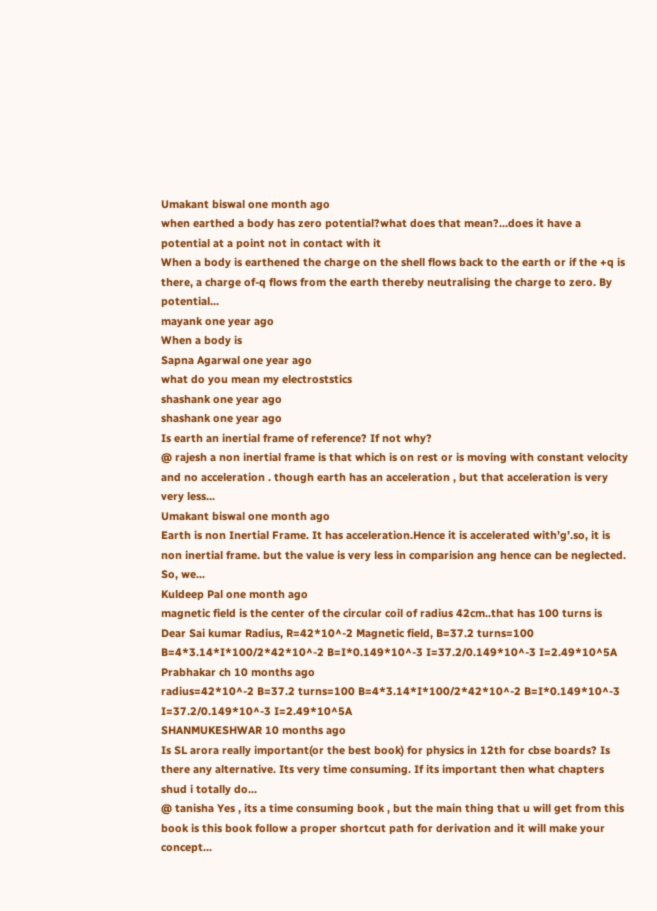Umakant biswal one month ago
when earthed a body has zero potential?what does that mean?...does it have a potential at a point not in contact with it
When a body is earthened the charge on the shell flows back to the earth or if the +q is there, a charge of-q flows from the earth thereby neutralising the charge to zero. By potential...
mayank one year ago
When a body is
Sapna Agarwal one year ago
what do you mean my electroststics
shashank one year ago
shashank one year ago
Is earth an inertial frame of reference? If not why?
@ rajesh a non inertial frame is that which is on rest or is moving with constant velocity and no acceleration . though earth has an acceleration , but that acceleration is very very less...
Umakant biswal one month ago
Earth is non Inertial Frame. It has acceleration.Hence it is accelerated with’g’.so, it is non inertial frame. but the value is very less in comparision ang hence can be neglected. So, we...
Kuldeep Pal one month ago
magnetic field is the center of the circular coil of radius 42cm..that has 100 turns is
Dear Sai kumar Radius, R=42*10^-2 Magnetic field, B=37.2 turns=100 B=4*3.14*I*100/2*42*10^-2 B=I*0.149*10^-3 I=37.2/0.149*10^-3 I=2.49*10^5A
Prabhakar ch 10 months ago
radius=42*10^-2 B=37.2 turns=100 B=4*3.14*I*100/2*42*10^-2 B=I*0.149*10^-3 I=37.2/0.149*10^-3 I=2.49*10^5A
SHANMUKESHWAR 10 months ago
Is SL arora really important(or the best book) for physics in 12th for cbse boards? Is there any alternative. Its very time consuming. If its important then what chapters shud i totally do...
@ tanisha Yes , its a time consuming book , but the main thing that u will get from this book is this book follow a proper shortcut path for derivation and it will make your concept...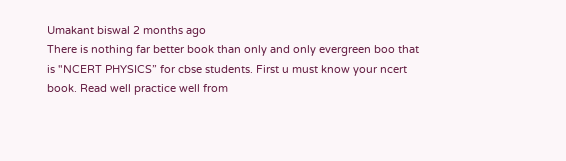Umakant biswal 2 months ago
There is nothing far better book than only and only evergreen boo that is "NCERT PHYSICS” for cbse students. First u must know your ncert book. Read well practice well from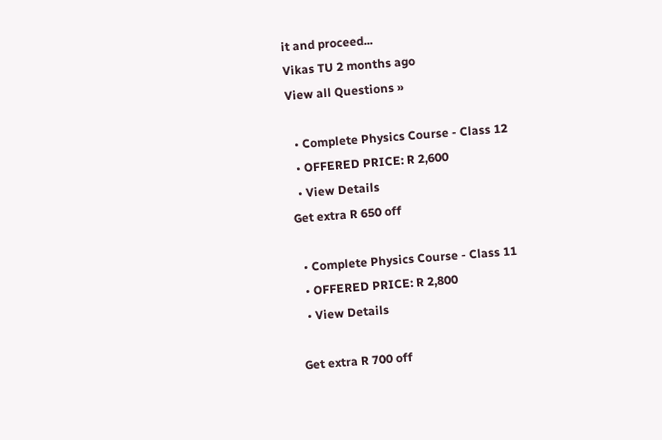it and proceed...
Vikas TU 2 months ago
View all Questions »

  • Complete Physics Course - Class 12
  • OFFERED PRICE: R 2,600
  • View Details
Get extra R 650 off

  • Complete Physics Course - Class 11
  • OFFERED PRICE: R 2,800
  • View Details

Get extra R 700 off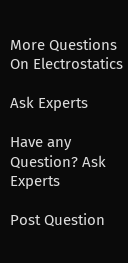More Questions On Electrostatics

Ask Experts

Have any Question? Ask Experts

Post Question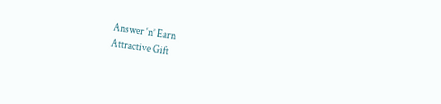Answer ‘n’ Earn
Attractive Gift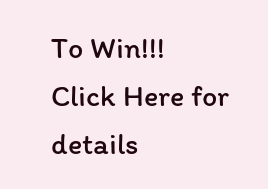To Win!!!
Click Here for details